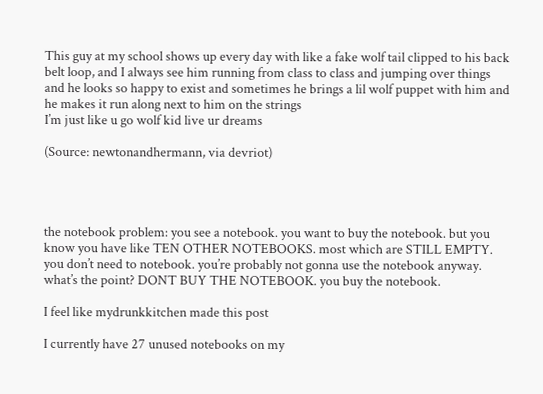This guy at my school shows up every day with like a fake wolf tail clipped to his back belt loop, and I always see him running from class to class and jumping over things and he looks so happy to exist and sometimes he brings a lil wolf puppet with him and he makes it run along next to him on the strings
I’m just like u go wolf kid live ur dreams

(Source: newtonandhermann, via devriot)




the notebook problem: you see a notebook. you want to buy the notebook. but you know you have like TEN OTHER NOTEBOOKS. most which are STILL EMPTY. you don’t need to notebook. you’re probably not gonna use the notebook anyway. what’s the point? DONT BUY THE NOTEBOOK. you buy the notebook.

I feel like mydrunkkitchen made this post

I currently have 27 unused notebooks on my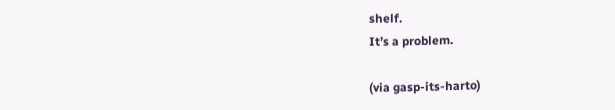shelf.
It’s a problem.

(via gasp-its-harto)